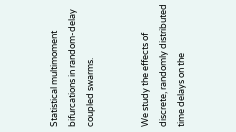Statistical multimoment bifurcations in random-delay coupled swarms.


We study the effects of discrete, randomly distributed time delays on the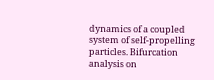dynamics of a coupled system of self-propelling particles. Bifurcation analysis on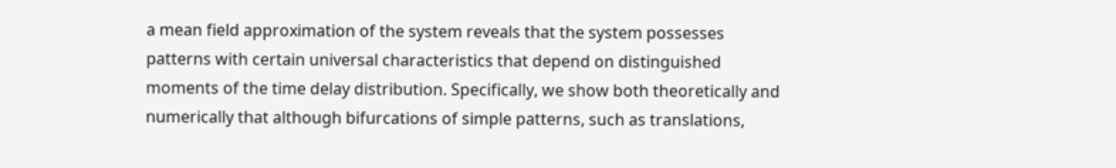a mean field approximation of the system reveals that the system possesses patterns with certain universal characteristics that depend on distinguished moments of the time delay distribution. Specifically, we show both theoretically and numerically that although bifurcations of simple patterns, such as translations,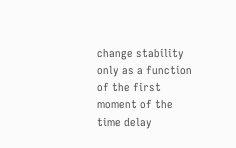change stability only as a function of the first moment of the time delay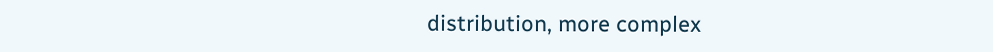distribution, more complex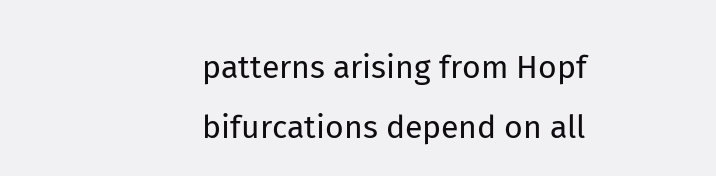patterns arising from Hopf bifurcations depend on all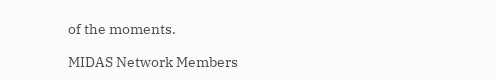of the moments.

MIDAS Network Members